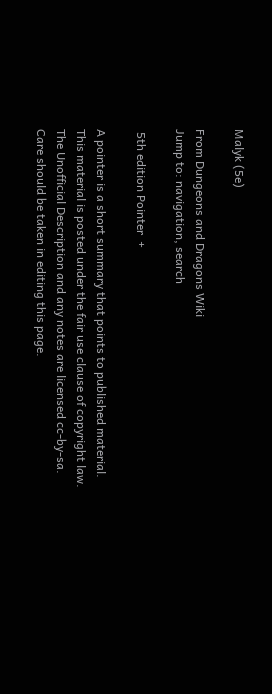Malyk (5e)

From Dungeons and Dragons Wiki
Jump to: navigation, search

 5th edition Pointer  +

A pointer is a short summary that points to published material.
This material is posted under the fair use clause of copyright law.
The Unofficial Description and any notes are licensed cc-by-sa.
Care should be taken in editing this page.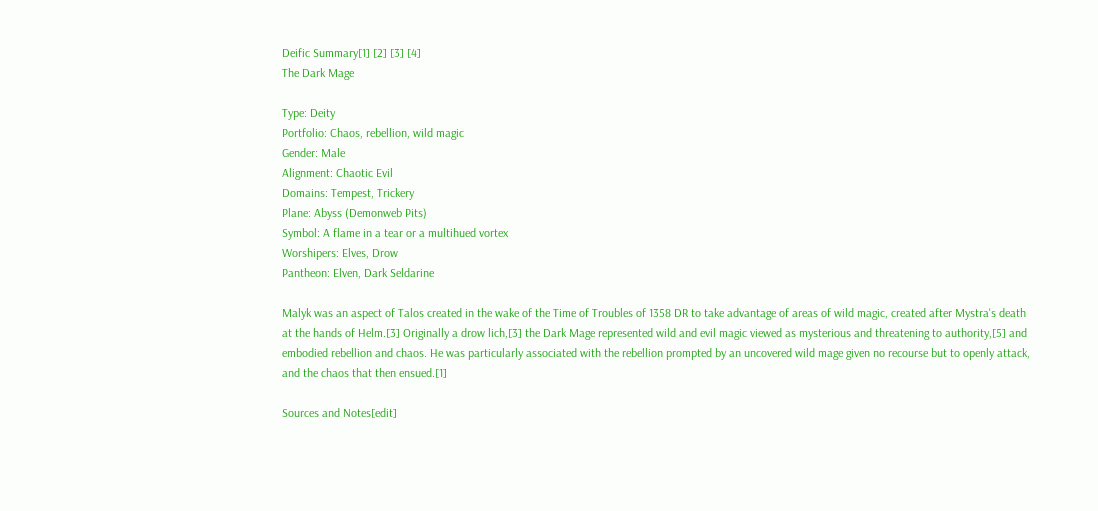Deific Summary[1] [2] [3] [4]
The Dark Mage

Type: Deity
Portfolio: Chaos, rebellion, wild magic
Gender: Male
Alignment: Chaotic Evil
Domains: Tempest, Trickery
Plane: Abyss (Demonweb Pits)
Symbol: A flame in a tear or a multihued vortex
Worshipers: Elves, Drow
Pantheon: Elven, Dark Seldarine

Malyk was an aspect of Talos created in the wake of the Time of Troubles of 1358 DR to take advantage of areas of wild magic, created after Mystra's death at the hands of Helm.[3] Originally a drow lich,[3] the Dark Mage represented wild and evil magic viewed as mysterious and threatening to authority,[5] and embodied rebellion and chaos. He was particularly associated with the rebellion prompted by an uncovered wild mage given no recourse but to openly attack, and the chaos that then ensued.[1]

Sources and Notes[edit]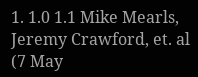1. 1.0 1.1 Mike Mearls, Jeremy Crawford, et. al (7 May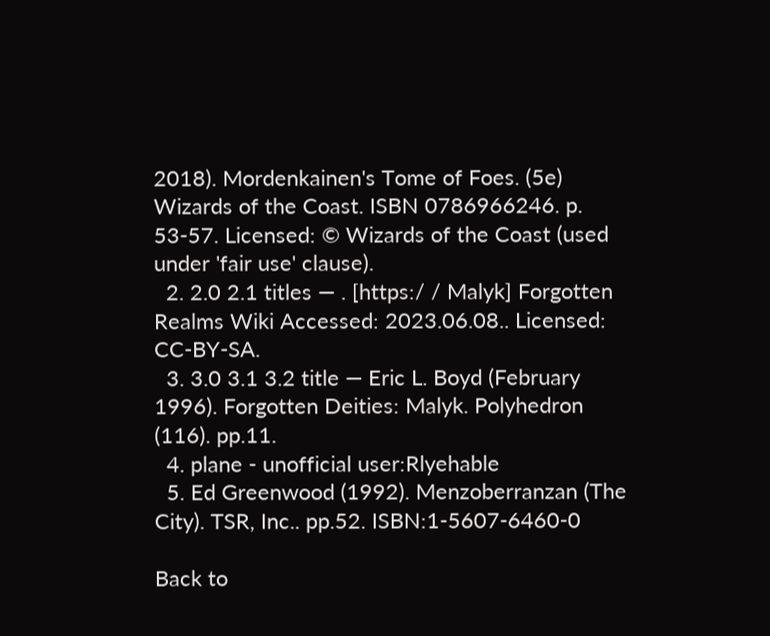2018). Mordenkainen's Tome of Foes. (5e) Wizards of the Coast. ISBN 0786966246. p. 53-57. Licensed: © Wizards of the Coast (used under 'fair use' clause).
  2. 2.0 2.1 titles — . [https:/ / Malyk] Forgotten Realms Wiki Accessed: 2023.06.08.. Licensed: CC-BY-SA.
  3. 3.0 3.1 3.2 title — Eric L. Boyd (February 1996). Forgotten Deities: Malyk. Polyhedron (116). pp.11.
  4. plane - unofficial user:Rlyehable
  5. Ed Greenwood (1992). Menzoberranzan (The City). TSR, Inc.. pp.52. ISBN:1-5607-6460-0

Back to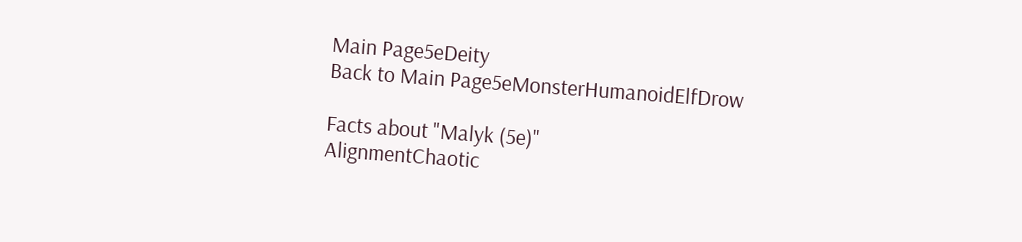Main Page5eDeity
Back to Main Page5eMonsterHumanoidElfDrow

Facts about "Malyk (5e)"
AlignmentChaotic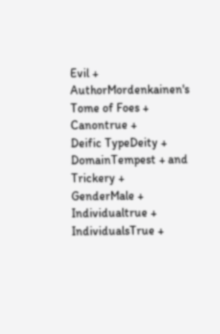Evil +
AuthorMordenkainen's Tome of Foes +
Canontrue +
Deific TypeDeity +
DomainTempest + and Trickery +
GenderMale +
Individualtrue +
IndividualsTrue +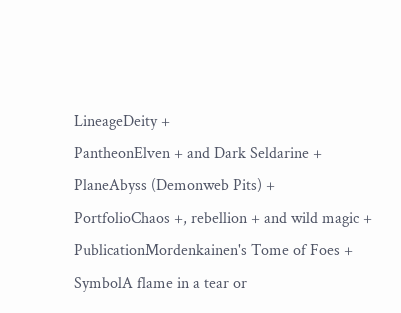LineageDeity +
PantheonElven + and Dark Seldarine +
PlaneAbyss (Demonweb Pits) +
PortfolioChaos +, rebellion + and wild magic +
PublicationMordenkainen's Tome of Foes +
SymbolA flame in a tear or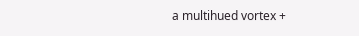a multihued vortex +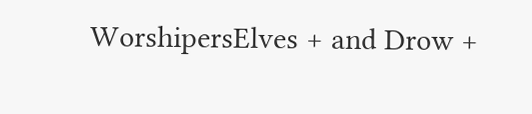WorshipersElves + and Drow +